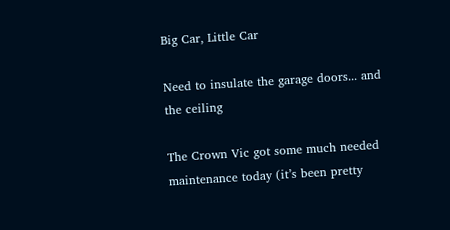Big Car, Little Car

Need to insulate the garage doors... and the ceiling

The Crown Vic got some much needed maintenance today (it’s been pretty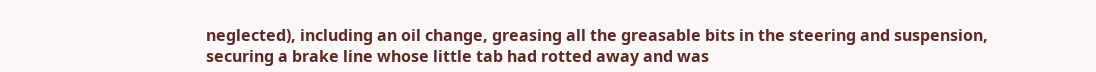neglected), including an oil change, greasing all the greasable bits in the steering and suspension, securing a brake line whose little tab had rotted away and was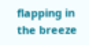flapping in the breeze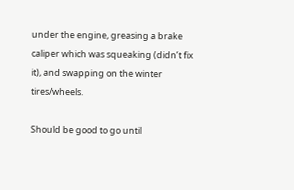under the engine, greasing a brake caliper which was squeaking (didn’t fix it), and swapping on the winter tires/wheels.

Should be good to go until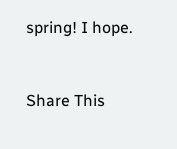spring! I hope.


Share This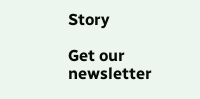Story

Get our newsletter